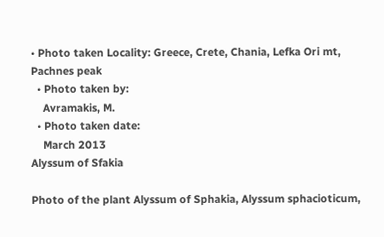• Photo taken Locality: Greece, Crete, Chania, Lefka Ori mt, Pachnes peak
  • Photo taken by:
    Avramakis, M.
  • Photo taken date:
    March 2013
Alyssum of Sfakia

Photo of the plant Alyssum of Sphakia, Alyssum sphacioticum,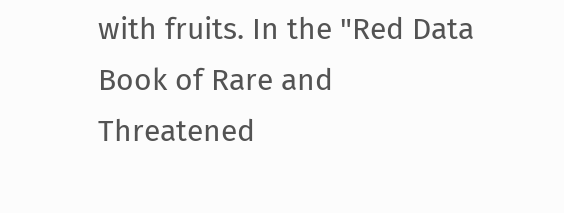with fruits. In the "Red Data Book of Rare and Threatened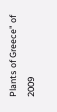Plants of Greece" of 2009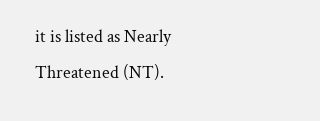it is listed as Nearly Threatened (NT).